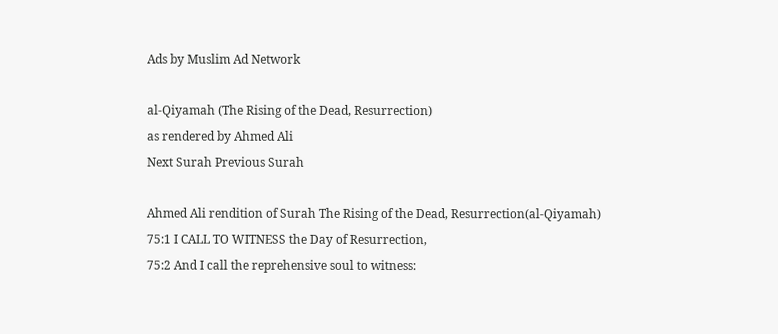Ads by Muslim Ad Network

al-Qiyamah (The Rising of the Dead, Resurrection)
as rendered by Ahmed Ali
Next Surah Previous Surah

Ahmed Ali rendition of Surah The Rising of the Dead, Resurrection(al-Qiyamah)
75:1 I CALL TO WITNESS the Day of Resurrection,
75:2 And I call the reprehensive soul to witness: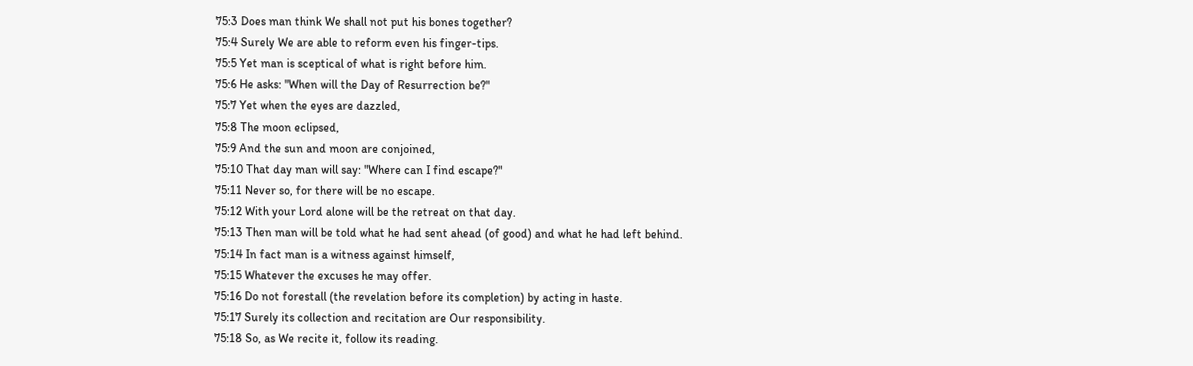75:3 Does man think We shall not put his bones together?
75:4 Surely We are able to reform even his finger-tips.
75:5 Yet man is sceptical of what is right before him.
75:6 He asks: "When will the Day of Resurrection be?"
75:7 Yet when the eyes are dazzled,
75:8 The moon eclipsed,
75:9 And the sun and moon are conjoined,
75:10 That day man will say: "Where can I find escape?"
75:11 Never so, for there will be no escape.
75:12 With your Lord alone will be the retreat on that day.
75:13 Then man will be told what he had sent ahead (of good) and what he had left behind.
75:14 In fact man is a witness against himself,
75:15 Whatever the excuses he may offer.
75:16 Do not forestall (the revelation before its completion) by acting in haste.
75:17 Surely its collection and recitation are Our responsibility.
75:18 So, as We recite it, follow its reading.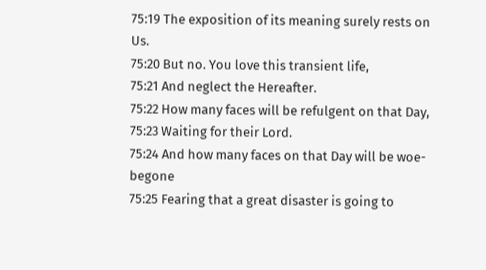75:19 The exposition of its meaning surely rests on Us.
75:20 But no. You love this transient life,
75:21 And neglect the Hereafter.
75:22 How many faces will be refulgent on that Day,
75:23 Waiting for their Lord.
75:24 And how many faces on that Day will be woe-begone
75:25 Fearing that a great disaster is going to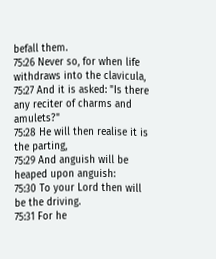befall them.
75:26 Never so, for when life withdraws into the clavicula,
75:27 And it is asked: "Is there any reciter of charms and amulets?"
75:28 He will then realise it is the parting,
75:29 And anguish will be heaped upon anguish:
75:30 To your Lord then will be the driving.
75:31 For he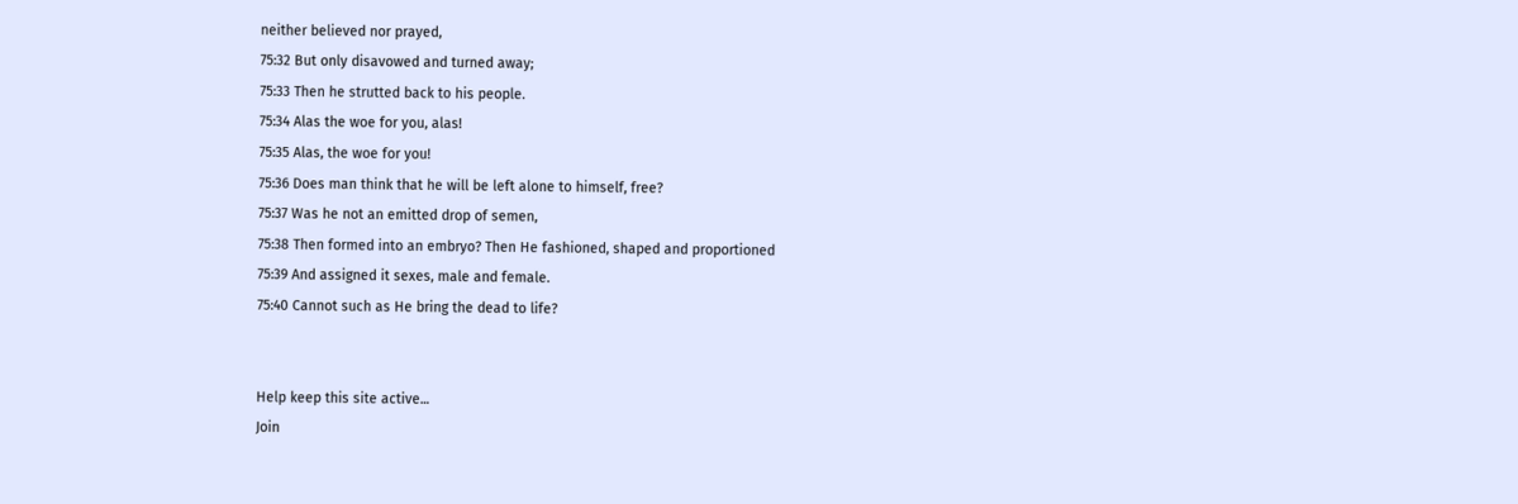neither believed nor prayed,
75:32 But only disavowed and turned away;
75:33 Then he strutted back to his people.
75:34 Alas the woe for you, alas!
75:35 Alas, the woe for you!
75:36 Does man think that he will be left alone to himself, free?
75:37 Was he not an emitted drop of semen,
75:38 Then formed into an embryo? Then He fashioned, shaped and proportioned
75:39 And assigned it sexes, male and female.
75:40 Cannot such as He bring the dead to life?


Help keep this site active...
Join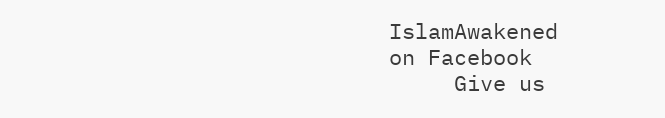IslamAwakened
on Facebook
     Give us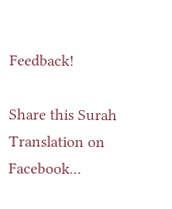Feedback!

Share this Surah Translation on Facebook...